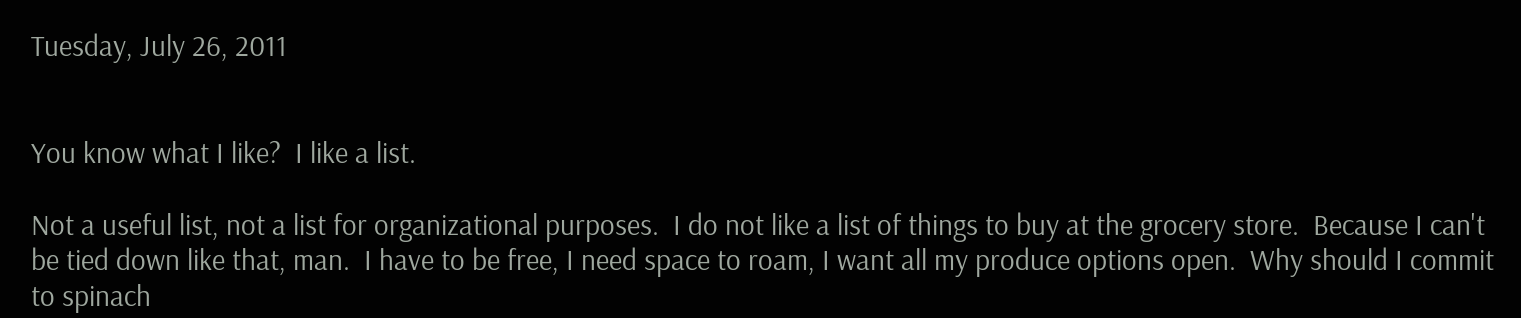Tuesday, July 26, 2011


You know what I like?  I like a list.

Not a useful list, not a list for organizational purposes.  I do not like a list of things to buy at the grocery store.  Because I can't be tied down like that, man.  I have to be free, I need space to roam, I want all my produce options open.  Why should I commit to spinach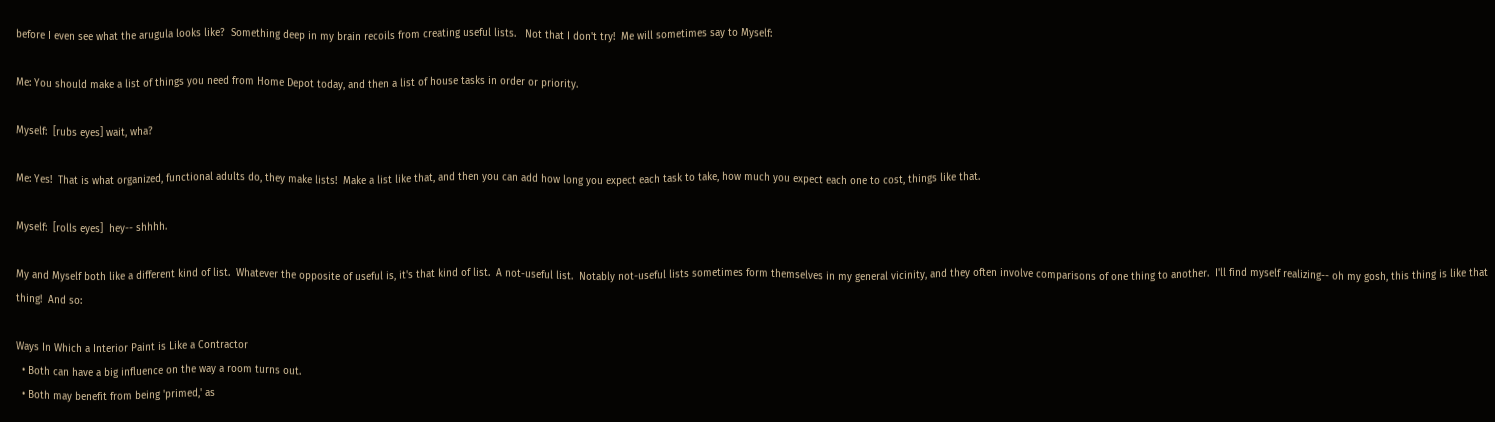before I even see what the arugula looks like?  Something deep in my brain recoils from creating useful lists.   Not that I don't try!  Me will sometimes say to Myself:

Me: You should make a list of things you need from Home Depot today, and then a list of house tasks in order or priority.

Myself:  [rubs eyes] wait, wha?

Me: Yes!  That is what organized, functional adults do, they make lists!  Make a list like that, and then you can add how long you expect each task to take, how much you expect each one to cost, things like that.

Myself:  [rolls eyes]  hey-- shhhh.

My and Myself both like a different kind of list.  Whatever the opposite of useful is, it's that kind of list.  A not-useful list.  Notably not-useful lists sometimes form themselves in my general vicinity, and they often involve comparisons of one thing to another.  I'll find myself realizing-- oh my gosh, this thing is like that thing!  And so:

Ways In Which a Interior Paint is Like a Contractor
  • Both can have a big influence on the way a room turns out.
  • Both may benefit from being 'primed,' as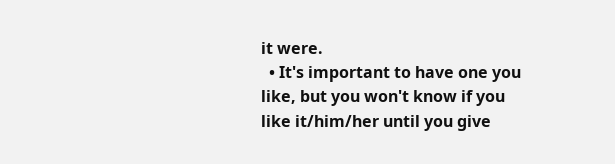it were.
  • It's important to have one you like, but you won't know if you like it/him/her until you give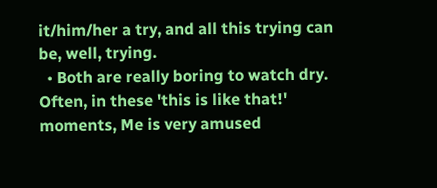it/him/her a try, and all this trying can be, well, trying.
  • Both are really boring to watch dry.
Often, in these 'this is like that!' moments, Me is very amused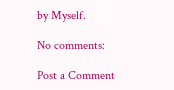by Myself.

No comments:

Post a Comment